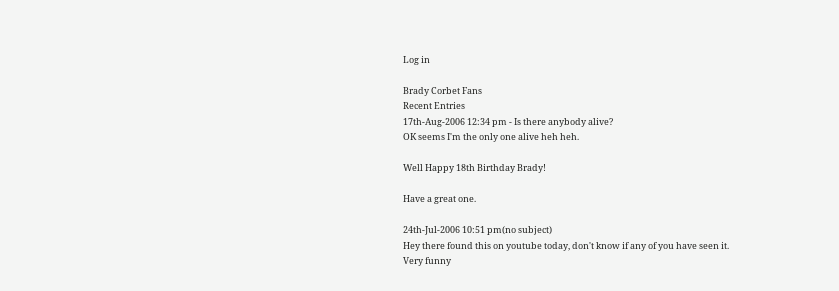Log in

Brady Corbet Fans
Recent Entries
17th-Aug-2006 12:34 pm - Is there anybody alive?
OK seems I'm the only one alive heh heh.

Well Happy 18th Birthday Brady!

Have a great one.

24th-Jul-2006 10:51 pm(no subject)
Hey there found this on youtube today, don't know if any of you have seen it.
Very funny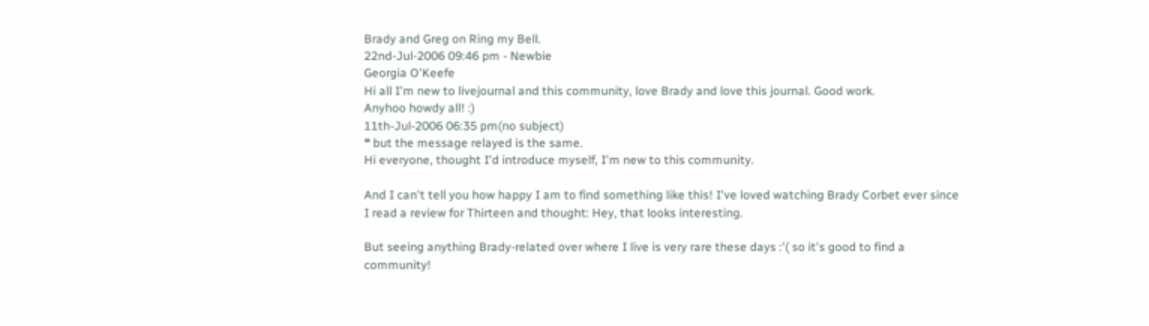Brady and Greg on Ring my Bell.
22nd-Jul-2006 09:46 pm - Newbie
Georgia O'Keefe
Hi all I'm new to livejournal and this community, love Brady and love this journal. Good work.
Anyhoo howdy all! :)
11th-Jul-2006 06:35 pm(no subject)
❝ but the message relayed is the same.
Hi everyone, thought I'd introduce myself, I'm new to this community.

And I can't tell you how happy I am to find something like this! I've loved watching Brady Corbet ever since I read a review for Thirteen and thought: Hey, that looks interesting.

But seeing anything Brady-related over where I live is very rare these days :'( so it's good to find a community!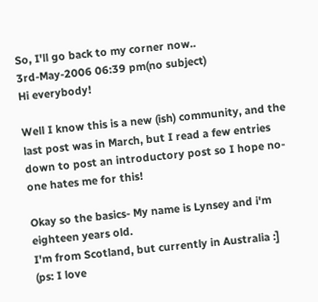So, I'll go back to my corner now..
3rd-May-2006 06:39 pm(no subject)
Hi everybody!

Well I know this is a new (ish) community, and the last post was in March, but I read a few entries down to post an introductory post so I hope no-one hates me for this!

Okay so the basics- My name is Lynsey and i'm eighteen years old.
I'm from Scotland, but currently in Australia :]
(ps: I love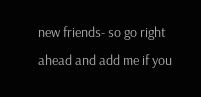new friends- so go right ahead and add me if you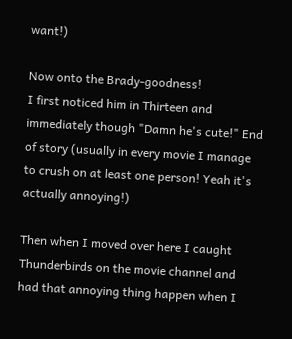want!)

Now onto the Brady-goodness!
I first noticed him in Thirteen and immediately though "Damn he's cute!" End of story (usually in every movie I manage to crush on at least one person! Yeah it's actually annoying!)

Then when I moved over here I caught Thunderbirds on the movie channel and had that annoying thing happen when I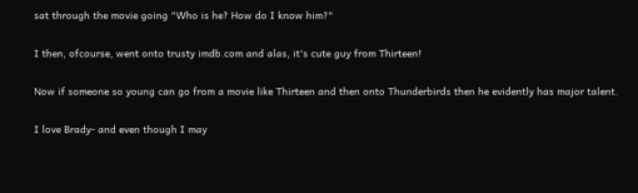sat through the movie going "Who is he? How do I know him?"

I then, ofcourse, went onto trusty imdb.com and alas, it's cute guy from Thirteen!

Now if someone so young can go from a movie like Thirteen and then onto Thunderbirds then he evidently has major talent.

I love Brady- and even though I may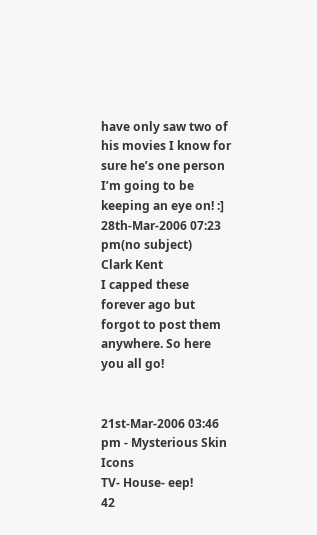have only saw two of his movies I know for sure he’s one person I’m going to be keeping an eye on! :]
28th-Mar-2006 07:23 pm(no subject)
Clark Kent
I capped these forever ago but forgot to post them anywhere. So here you all go!


21st-Mar-2006 03:46 pm - Mysterious Skin Icons
TV- House- eep!
42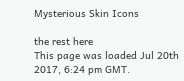Mysterious Skin Icons

the rest here
This page was loaded Jul 20th 2017, 6:24 pm GMT.